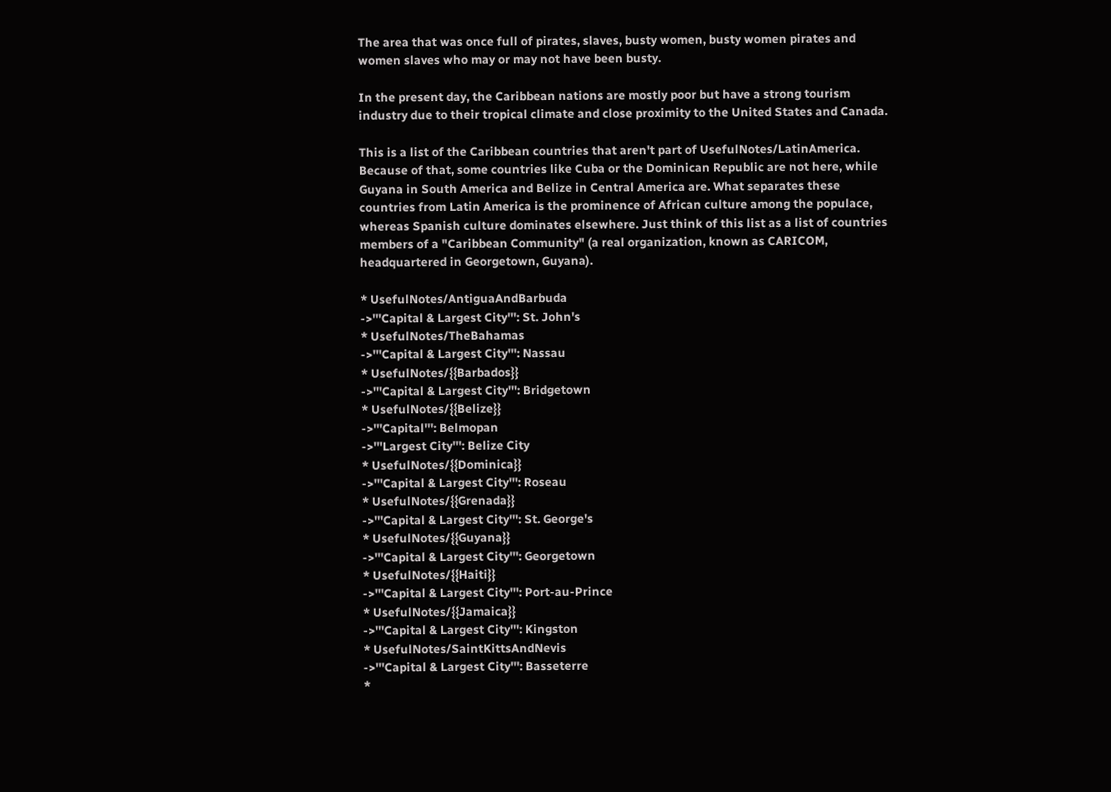The area that was once full of pirates, slaves, busty women, busty women pirates and women slaves who may or may not have been busty.

In the present day, the Caribbean nations are mostly poor but have a strong tourism industry due to their tropical climate and close proximity to the United States and Canada.

This is a list of the Caribbean countries that aren't part of UsefulNotes/LatinAmerica. Because of that, some countries like Cuba or the Dominican Republic are not here, while Guyana in South America and Belize in Central America are. What separates these countries from Latin America is the prominence of African culture among the populace, whereas Spanish culture dominates elsewhere. Just think of this list as a list of countries members of a "Caribbean Community" (a real organization, known as CARICOM, headquartered in Georgetown, Guyana).

* UsefulNotes/AntiguaAndBarbuda
->'''Capital & Largest City''': St. John's
* UsefulNotes/TheBahamas
->'''Capital & Largest City''': Nassau
* UsefulNotes/{{Barbados}}
->'''Capital & Largest City''': Bridgetown
* UsefulNotes/{{Belize}}
->'''Capital''': Belmopan
->'''Largest City''': Belize City
* UsefulNotes/{{Dominica}}
->'''Capital & Largest City''': Roseau
* UsefulNotes/{{Grenada}}
->'''Capital & Largest City''': St. George's
* UsefulNotes/{{Guyana}}
->'''Capital & Largest City''': Georgetown
* UsefulNotes/{{Haiti}}
->'''Capital & Largest City''': Port-au-Prince
* UsefulNotes/{{Jamaica}}
->'''Capital & Largest City''': Kingston
* UsefulNotes/SaintKittsAndNevis
->'''Capital & Largest City''': Basseterre
*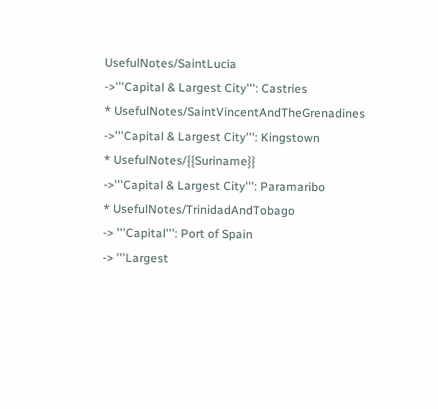UsefulNotes/SaintLucia
->'''Capital & Largest City''': Castries
* UsefulNotes/SaintVincentAndTheGrenadines
->'''Capital & Largest City''': Kingstown
* UsefulNotes/{{Suriname}}
->'''Capital & Largest City''': Paramaribo
* UsefulNotes/TrinidadAndTobago
-> '''Capital''': Port of Spain
-> '''Largest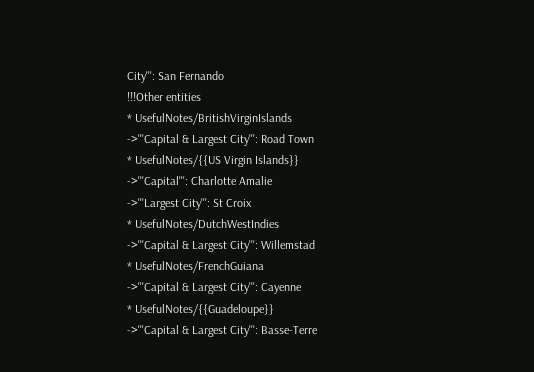City''': San Fernando
!!!Other entities
* UsefulNotes/BritishVirginIslands
->'''Capital & Largest City''': Road Town
* UsefulNotes/{{US Virgin Islands}}
->'''Capital''': Charlotte Amalie
->'''Largest City''': St Croix
* UsefulNotes/DutchWestIndies
->'''Capital & Largest City''': Willemstad
* UsefulNotes/FrenchGuiana
->'''Capital & Largest City''': Cayenne
* UsefulNotes/{{Guadeloupe}}
->'''Capital & Largest City''': Basse-Terre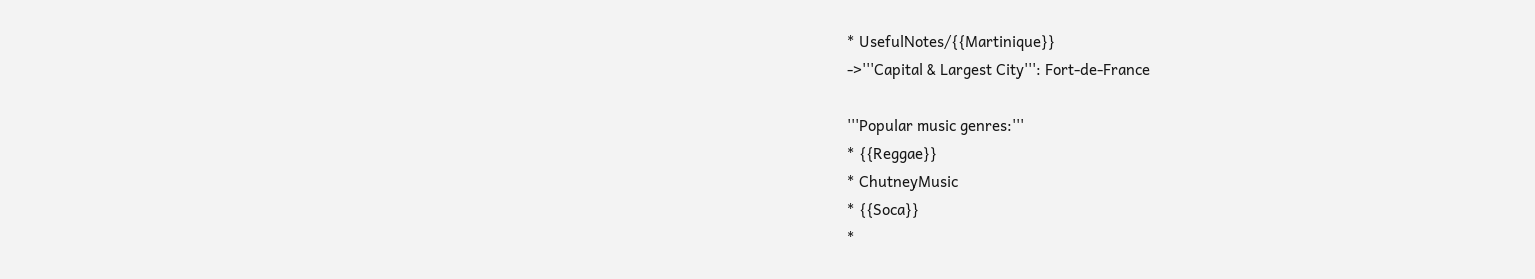* UsefulNotes/{{Martinique}}
->'''Capital & Largest City''': Fort-de-France

'''Popular music genres:'''
* {{Reggae}}
* ChutneyMusic
* {{Soca}}
*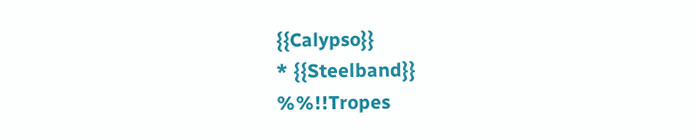{{Calypso}}
* {{Steelband}}
%%!!Tropes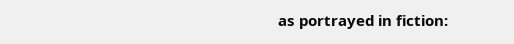as portrayed in fiction: